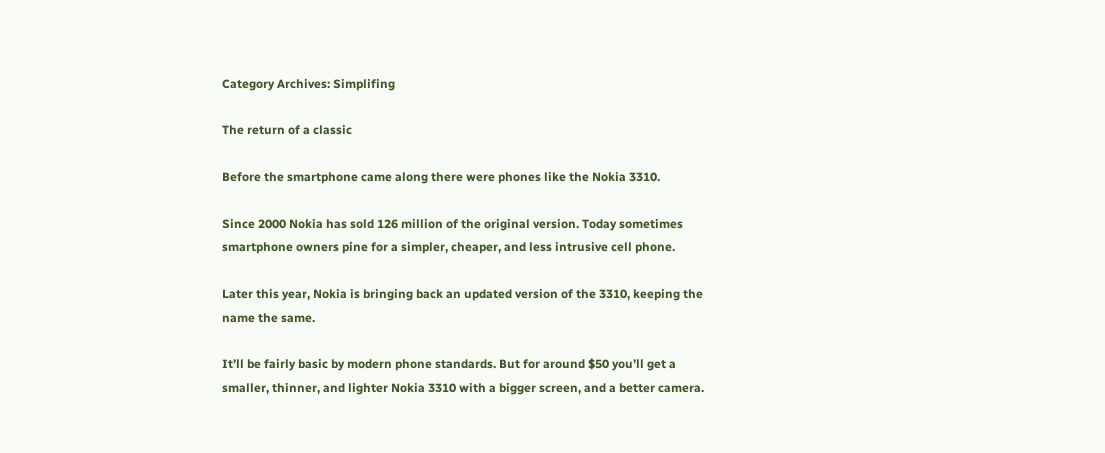Category Archives: Simplifing

The return of a classic

Before the smartphone came along there were phones like the Nokia 3310.

Since 2000 Nokia has sold 126 million of the original version. Today sometimes smartphone owners pine for a simpler, cheaper, and less intrusive cell phone.

Later this year, Nokia is bringing back an updated version of the 3310, keeping the name the same.

It’ll be fairly basic by modern phone standards. But for around $50 you’ll get a smaller, thinner, and lighter Nokia 3310 with a bigger screen, and a better camera.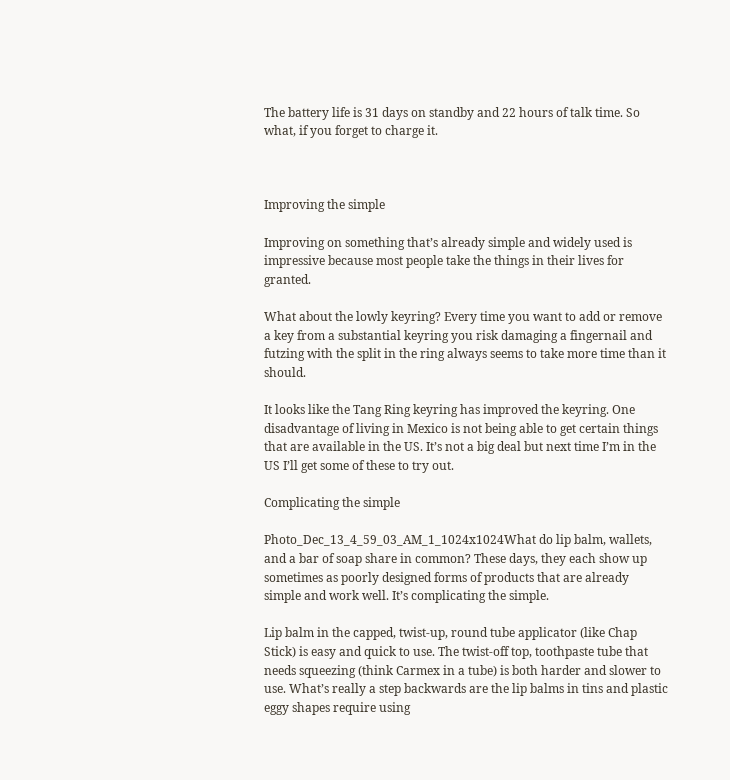The battery life is 31 days on standby and 22 hours of talk time. So what, if you forget to charge it.



Improving the simple

Improving on something that’s already simple and widely used is impressive because most people take the things in their lives for granted.

What about the lowly keyring? Every time you want to add or remove a key from a substantial keyring you risk damaging a fingernail and futzing with the split in the ring always seems to take more time than it should.

It looks like the Tang Ring keyring has improved the keyring. One disadvantage of living in Mexico is not being able to get certain things that are available in the US. It’s not a big deal but next time I’m in the US I’ll get some of these to try out.

Complicating the simple

Photo_Dec_13_4_59_03_AM_1_1024x1024What do lip balm, wallets, and a bar of soap share in common? These days, they each show up sometimes as poorly designed forms of products that are already simple and work well. It’s complicating the simple.

Lip balm in the capped, twist-up, round tube applicator (like Chap Stick) is easy and quick to use. The twist-off top, toothpaste tube that needs squeezing (think Carmex in a tube) is both harder and slower to use. What’s really a step backwards are the lip balms in tins and plastic eggy shapes require using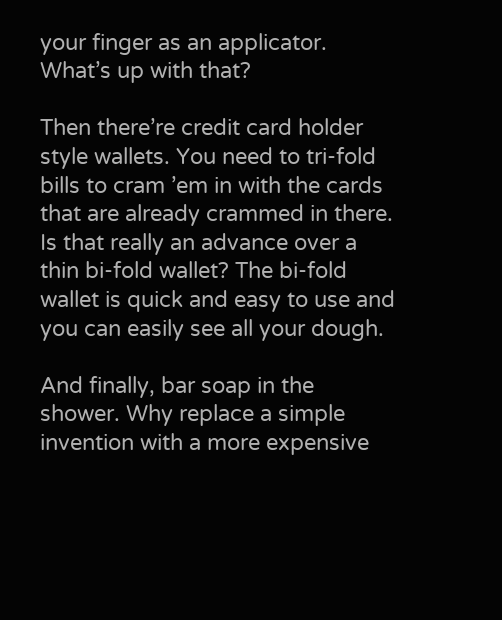your finger as an applicator. What’s up with that?

Then there’re credit card holder style wallets. You need to tri-fold bills to cram ’em in with the cards that are already crammed in there. Is that really an advance over a thin bi-fold wallet? The bi-fold wallet is quick and easy to use and you can easily see all your dough.

And finally, bar soap in the shower. Why replace a simple invention with a more expensive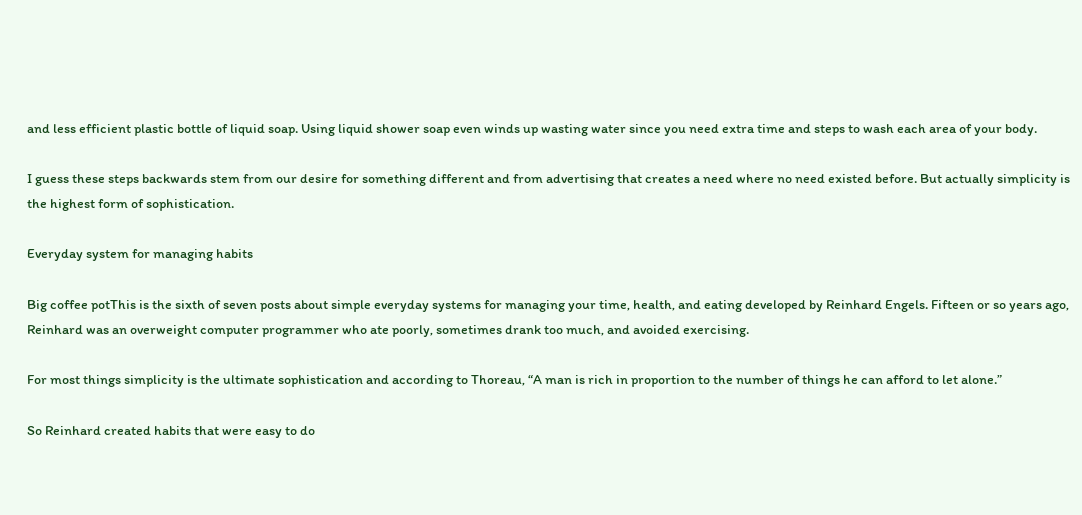and less efficient plastic bottle of liquid soap. Using liquid shower soap even winds up wasting water since you need extra time and steps to wash each area of your body.

I guess these steps backwards stem from our desire for something different and from advertising that creates a need where no need existed before. But actually simplicity is the highest form of sophistication.

Everyday system for managing habits

Big coffee potThis is the sixth of seven posts about simple everyday systems for managing your time, health, and eating developed by Reinhard Engels. Fifteen or so years ago, Reinhard was an overweight computer programmer who ate poorly, sometimes drank too much, and avoided exercising.

For most things simplicity is the ultimate sophistication and according to Thoreau, “A man is rich in proportion to the number of things he can afford to let alone.”

So Reinhard created habits that were easy to do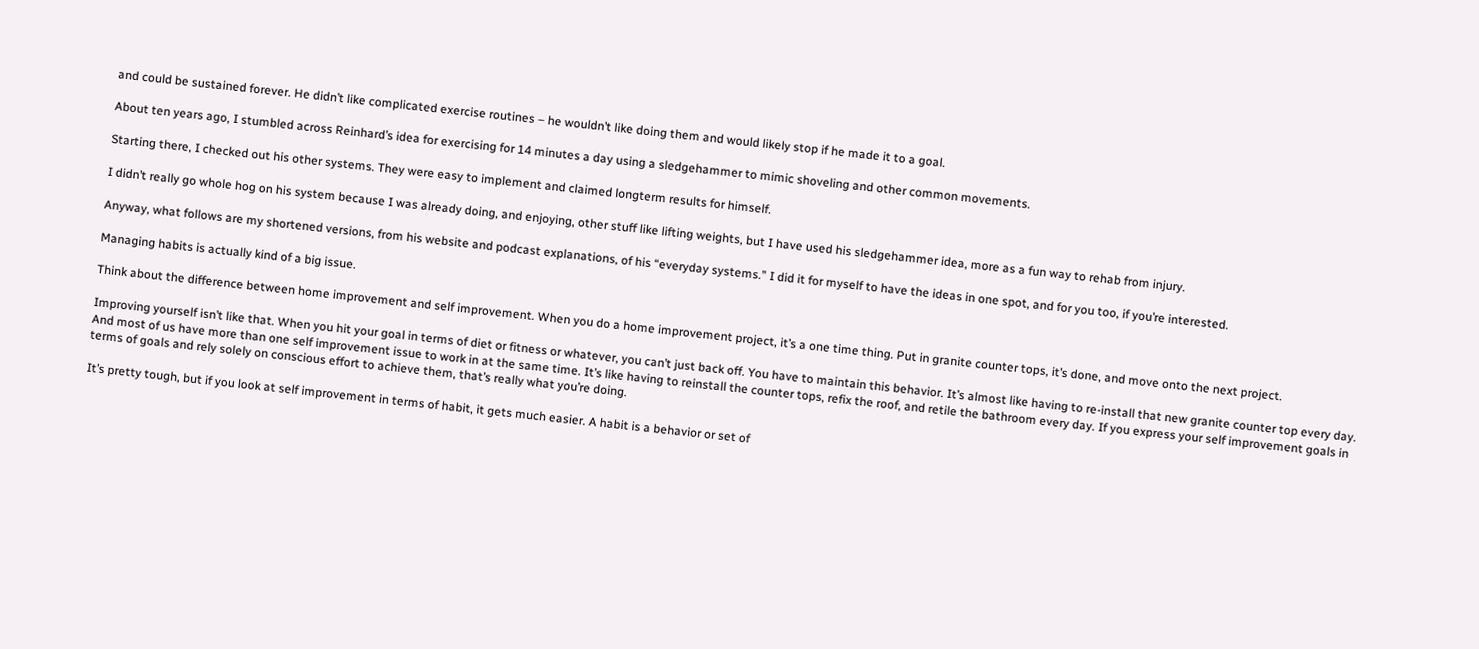and could be sustained forever. He didn’t like complicated exercise routines – he wouldn’t like doing them and would likely stop if he made it to a goal.

About ten years ago, I stumbled across Reinhard’s idea for exercising for 14 minutes a day using a sledgehammer to mimic shoveling and other common movements.

Starting there, I checked out his other systems. They were easy to implement and claimed longterm results for himself.

I didn’t really go whole hog on his system because I was already doing, and enjoying, other stuff like lifting weights, but I have used his sledgehammer idea, more as a fun way to rehab from injury.

Anyway, what follows are my shortened versions, from his website and podcast explanations, of his “everyday systems.” I did it for myself to have the ideas in one spot, and for you too, if you’re interested.

Managing habits is actually kind of a big issue.

Think about the difference between home improvement and self improvement. When you do a home improvement project, it’s a one time thing. Put in granite counter tops, it’s done, and move onto the next project.

Improving yourself isn’t like that. When you hit your goal in terms of diet or fitness or whatever, you can’t just back off. You have to maintain this behavior. It’s almost like having to re-install that new granite counter top every day. And most of us have more than one self improvement issue to work in at the same time. It’s like having to reinstall the counter tops, refix the roof, and retile the bathroom every day. If you express your self improvement goals in terms of goals and rely solely on conscious effort to achieve them, that’s really what you’re doing.

It’s pretty tough, but if you look at self improvement in terms of habit, it gets much easier. A habit is a behavior or set of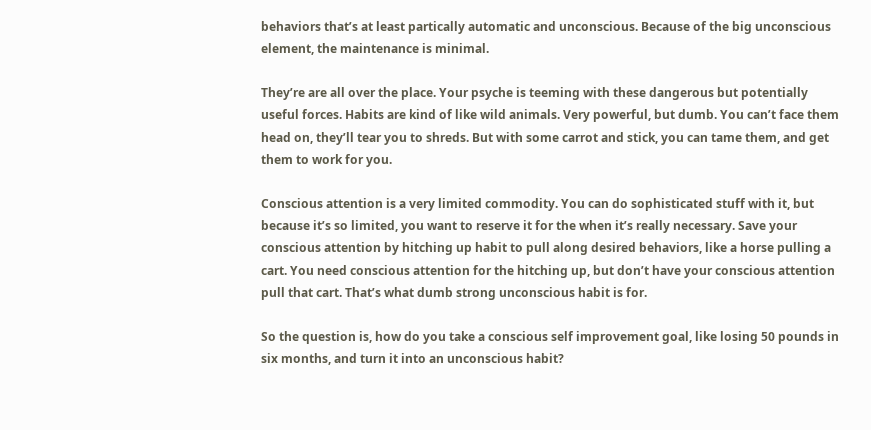behaviors that’s at least partically automatic and unconscious. Because of the big unconscious element, the maintenance is minimal.

They’re are all over the place. Your psyche is teeming with these dangerous but potentially useful forces. Habits are kind of like wild animals. Very powerful, but dumb. You can’t face them head on, they’ll tear you to shreds. But with some carrot and stick, you can tame them, and get them to work for you.

Conscious attention is a very limited commodity. You can do sophisticated stuff with it, but because it’s so limited, you want to reserve it for the when it’s really necessary. Save your conscious attention by hitching up habit to pull along desired behaviors, like a horse pulling a cart. You need conscious attention for the hitching up, but don’t have your conscious attention pull that cart. That’s what dumb strong unconscious habit is for.

So the question is, how do you take a conscious self improvement goal, like losing 50 pounds in six months, and turn it into an unconscious habit?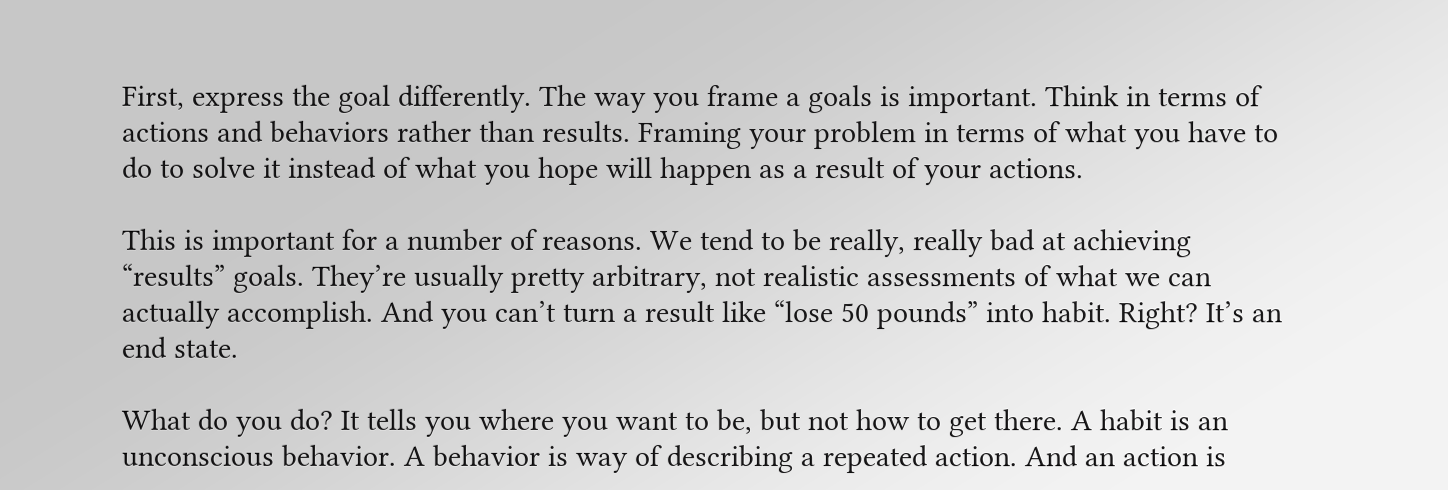First, express the goal differently. The way you frame a goals is important. Think in terms of actions and behaviors rather than results. Framing your problem in terms of what you have to do to solve it instead of what you hope will happen as a result of your actions.

This is important for a number of reasons. We tend to be really, really bad at achieving “results” goals. They’re usually pretty arbitrary, not realistic assessments of what we can actually accomplish. And you can’t turn a result like “lose 50 pounds” into habit. Right? It’s an end state.

What do you do? It tells you where you want to be, but not how to get there. A habit is an unconscious behavior. A behavior is way of describing a repeated action. And an action is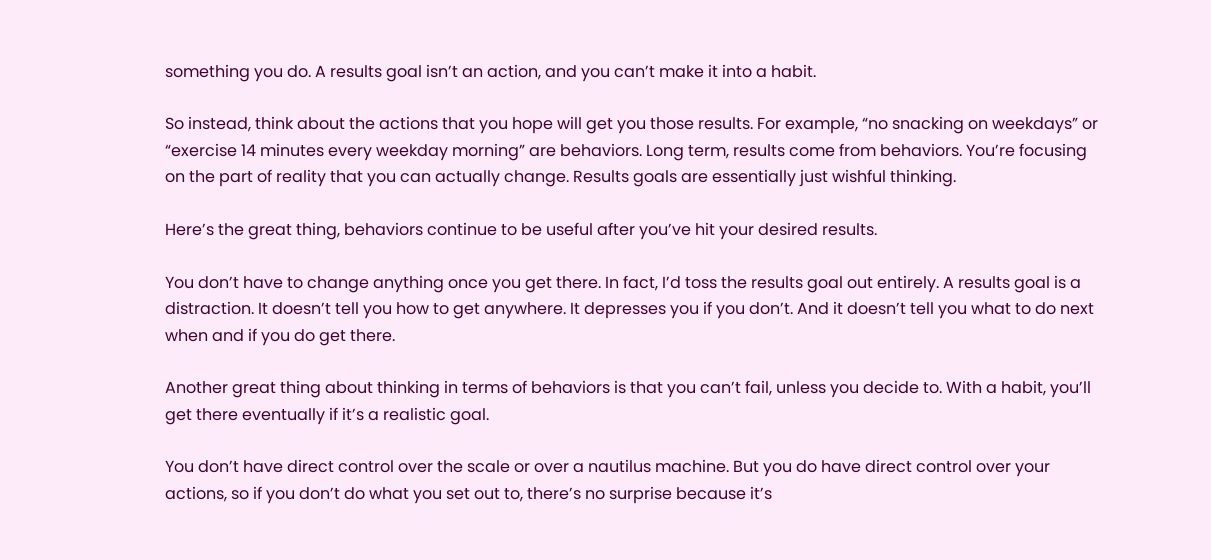something you do. A results goal isn’t an action, and you can’t make it into a habit.

So instead, think about the actions that you hope will get you those results. For example, “no snacking on weekdays” or “exercise 14 minutes every weekday morning” are behaviors. Long term, results come from behaviors. You’re focusing on the part of reality that you can actually change. Results goals are essentially just wishful thinking.

Here’s the great thing, behaviors continue to be useful after you’ve hit your desired results.

You don’t have to change anything once you get there. In fact, I’d toss the results goal out entirely. A results goal is a distraction. It doesn’t tell you how to get anywhere. It depresses you if you don’t. And it doesn’t tell you what to do next when and if you do get there.

Another great thing about thinking in terms of behaviors is that you can’t fail, unless you decide to. With a habit, you’ll get there eventually if it’s a realistic goal.

You don’t have direct control over the scale or over a nautilus machine. But you do have direct control over your actions, so if you don’t do what you set out to, there’s no surprise because it’s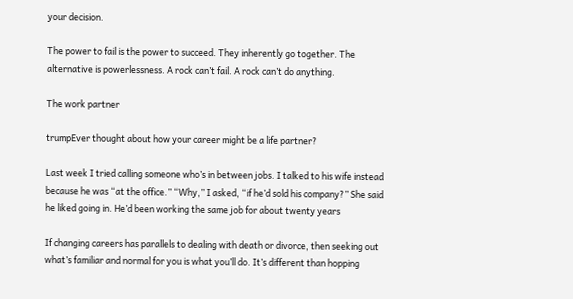your decision.

The power to fail is the power to succeed. They inherently go together. The alternative is powerlessness. A rock can’t fail. A rock can’t do anything.

The work partner

trumpEver thought about how your career might be a life partner?

Last week I tried calling someone who’s in between jobs. I talked to his wife instead because he was “at the office.” “Why,” I asked, “if he’d sold his company?” She said he liked going in. He’d been working the same job for about twenty years

If changing careers has parallels to dealing with death or divorce, then seeking out what’s familiar and normal for you is what you’ll do. It’s different than hopping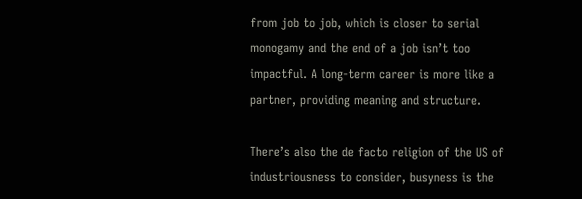from job to job, which is closer to serial monogamy and the end of a job isn’t too impactful. A long-term career is more like a partner, providing meaning and structure.

There’s also the de facto religion of the US of industriousness to consider, busyness is the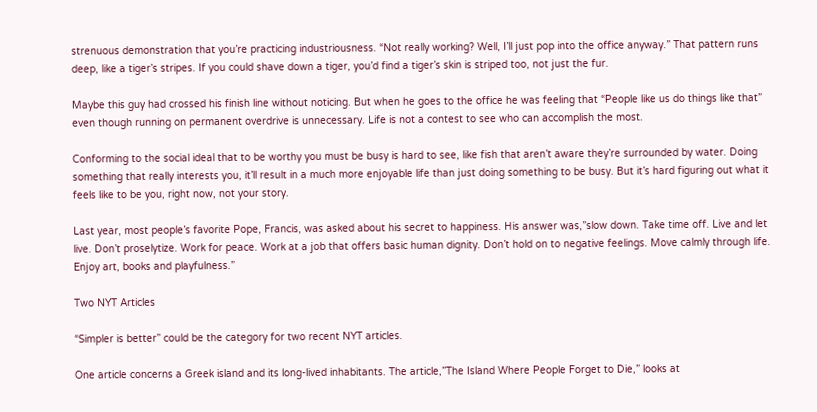strenuous demonstration that you’re practicing industriousness. “Not really working? Well, I’ll just pop into the office anyway.” That pattern runs deep, like a tiger’s stripes. If you could shave down a tiger, you’d find a tiger’s skin is striped too, not just the fur.

Maybe this guy had crossed his finish line without noticing. But when he goes to the office he was feeling that “People like us do things like that” even though running on permanent overdrive is unnecessary. Life is not a contest to see who can accomplish the most.

Conforming to the social ideal that to be worthy you must be busy is hard to see, like fish that aren’t aware they’re surrounded by water. Doing something that really interests you, it’ll result in a much more enjoyable life than just doing something to be busy. But it’s hard figuring out what it feels like to be you, right now, not your story.

Last year, most people’s favorite Pope, Francis, was asked about his secret to happiness. His answer was,”slow down. Take time off. Live and let live. Don’t proselytize. Work for peace. Work at a job that offers basic human dignity. Don’t hold on to negative feelings. Move calmly through life. Enjoy art, books and playfulness.”

Two NYT Articles

“Simpler is better” could be the category for two recent NYT articles.

One article concerns a Greek island and its long-lived inhabitants. The article,”The Island Where People Forget to Die,” looks at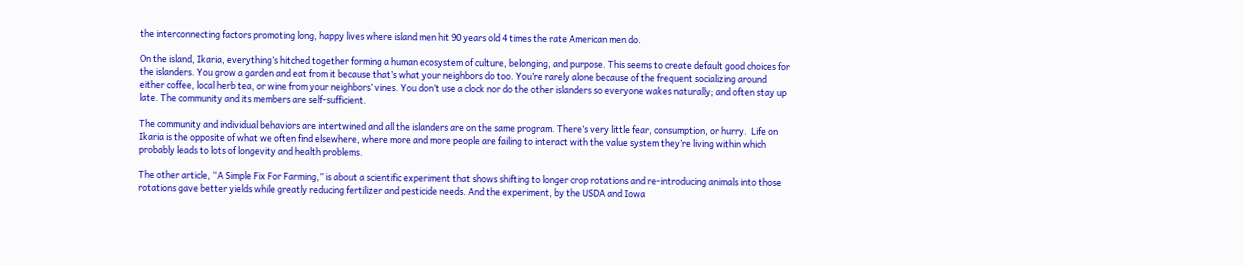the interconnecting factors promoting long, happy lives where island men hit 90 years old 4 times the rate American men do.

On the island, Ikaria, everything’s hitched together forming a human ecosystem of culture, belonging, and purpose. This seems to create default good choices for the islanders. You grow a garden and eat from it because that’s what your neighbors do too. You’re rarely alone because of the frequent socializing around either coffee, local herb tea, or wine from your neighbors’ vines. You don’t use a clock nor do the other islanders so everyone wakes naturally; and often stay up late. The community and its members are self-sufficient.

The community and individual behaviors are intertwined and all the islanders are on the same program. There’s very little fear, consumption, or hurry.  Life on Ikaria is the opposite of what we often find elsewhere, where more and more people are failing to interact with the value system they’re living within which probably leads to lots of longevity and health problems.

The other article, “A Simple Fix For Farming,” is about a scientific experiment that shows shifting to longer crop rotations and re-introducing animals into those rotations gave better yields while greatly reducing fertilizer and pesticide needs. And the experiment, by the USDA and Iowa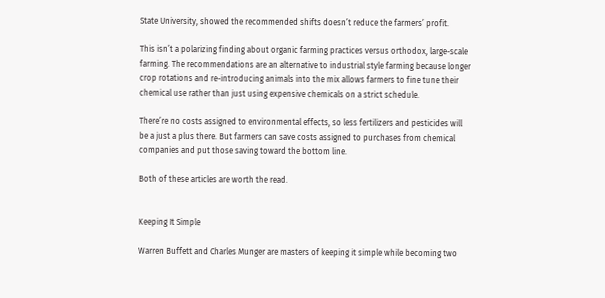State University, showed the recommended shifts doesn’t reduce the farmers’ profit.

This isn’t a polarizing finding about organic farming practices versus orthodox, large-scale farming. The recommendations are an alternative to industrial style farming because longer crop rotations and re-introducing animals into the mix allows farmers to fine tune their chemical use rather than just using expensive chemicals on a strict schedule.

There’re no costs assigned to environmental effects, so less fertilizers and pesticides will be a just a plus there. But farmers can save costs assigned to purchases from chemical companies and put those saving toward the bottom line.

Both of these articles are worth the read.


Keeping It Simple

Warren Buffett and Charles Munger are masters of keeping it simple while becoming two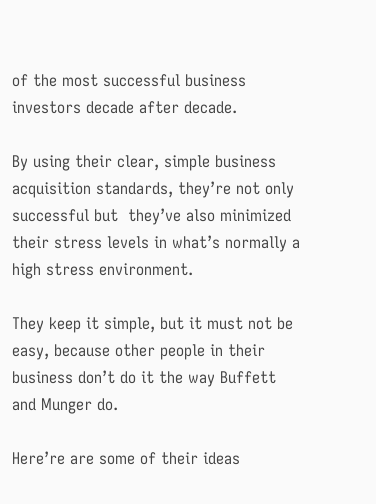of the most successful business investors decade after decade.

By using their clear, simple business acquisition standards, they’re not only successful but  they’ve also minimized their stress levels in what’s normally a high stress environment.

They keep it simple, but it must not be easy, because other people in their business don’t do it the way Buffett and Munger do.

Here’re are some of their ideas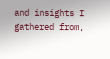and insights I gathered from,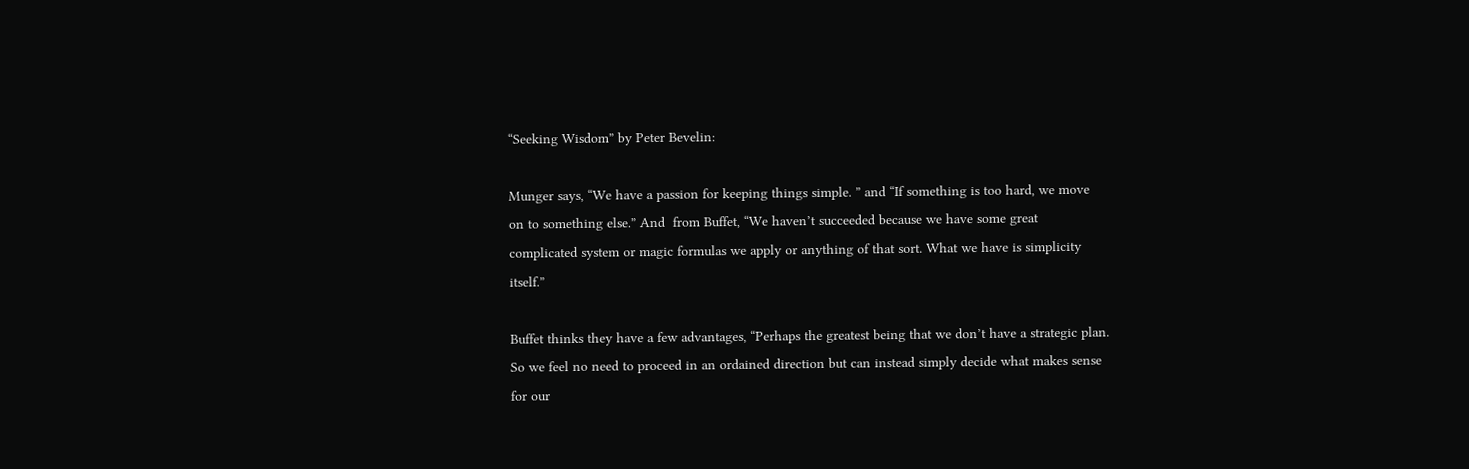“Seeking Wisdom” by Peter Bevelin:

Munger says, “We have a passion for keeping things simple. ” and “If something is too hard, we move on to something else.” And  from Buffet, “We haven’t succeeded because we have some great complicated system or magic formulas we apply or anything of that sort. What we have is simplicity itself.”

Buffet thinks they have a few advantages, “Perhaps the greatest being that we don’t have a strategic plan. So we feel no need to proceed in an ordained direction but can instead simply decide what makes sense for our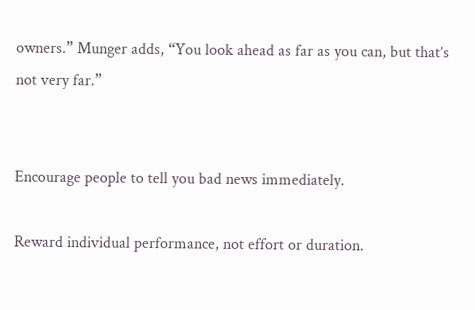owners.” Munger adds, “You look ahead as far as you can, but that’s not very far.”


Encourage people to tell you bad news immediately.

Reward individual performance, not effort or duration.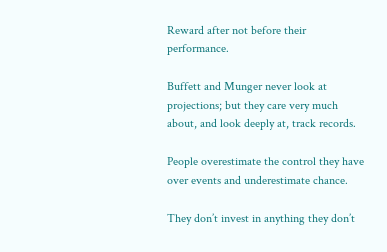Reward after not before their performance.

Buffett and Munger never look at projections; but they care very much about, and look deeply at, track records.

People overestimate the control they have over events and underestimate chance.

They don’t invest in anything they don’t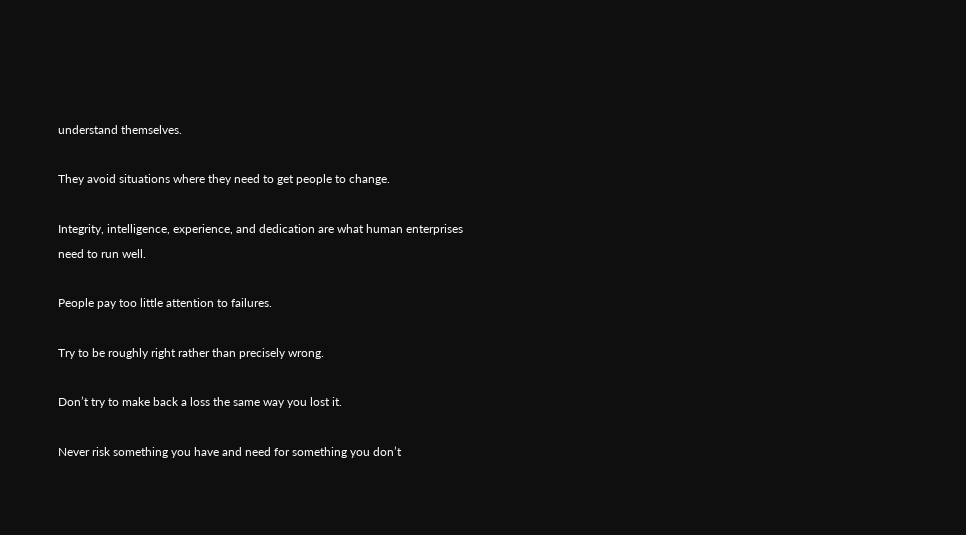understand themselves.

They avoid situations where they need to get people to change.

Integrity, intelligence, experience, and dedication are what human enterprises need to run well.

People pay too little attention to failures.

Try to be roughly right rather than precisely wrong.

Don’t try to make back a loss the same way you lost it.

Never risk something you have and need for something you don’t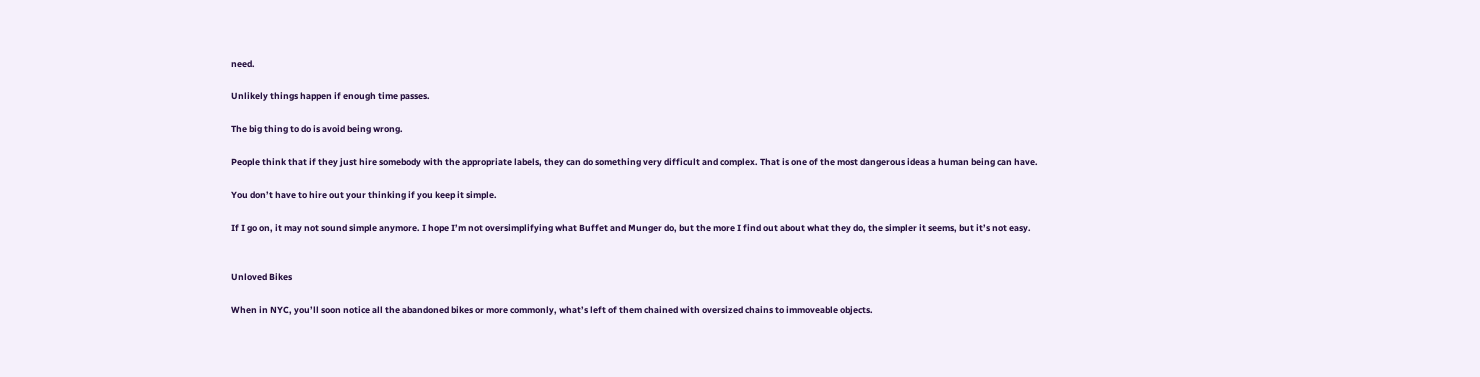need.

Unlikely things happen if enough time passes.

The big thing to do is avoid being wrong.

People think that if they just hire somebody with the appropriate labels, they can do something very difficult and complex. That is one of the most dangerous ideas a human being can have.

You don’t have to hire out your thinking if you keep it simple.

If I go on, it may not sound simple anymore. I hope I’m not oversimplifying what Buffet and Munger do, but the more I find out about what they do, the simpler it seems, but it’s not easy.


Unloved Bikes

When in NYC, you’ll soon notice all the abandoned bikes or more commonly, what’s left of them chained with oversized chains to immoveable objects.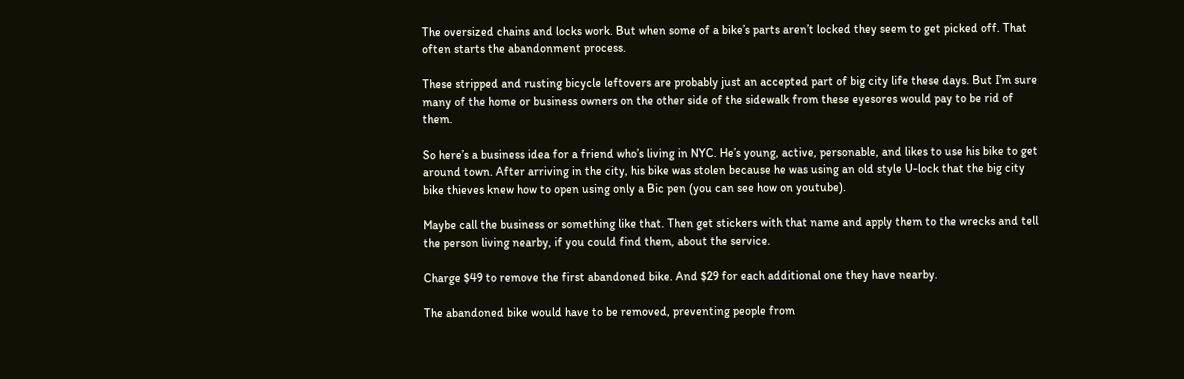The oversized chains and locks work. But when some of a bike’s parts aren’t locked they seem to get picked off. That often starts the abandonment process.

These stripped and rusting bicycle leftovers are probably just an accepted part of big city life these days. But I’m sure many of the home or business owners on the other side of the sidewalk from these eyesores would pay to be rid of them.

So here’s a business idea for a friend who’s living in NYC. He’s young, active, personable, and likes to use his bike to get around town. After arriving in the city, his bike was stolen because he was using an old style U-lock that the big city bike thieves knew how to open using only a Bic pen (you can see how on youtube).

Maybe call the business or something like that. Then get stickers with that name and apply them to the wrecks and tell the person living nearby, if you could find them, about the service.

Charge $49 to remove the first abandoned bike. And $29 for each additional one they have nearby.

The abandoned bike would have to be removed, preventing people from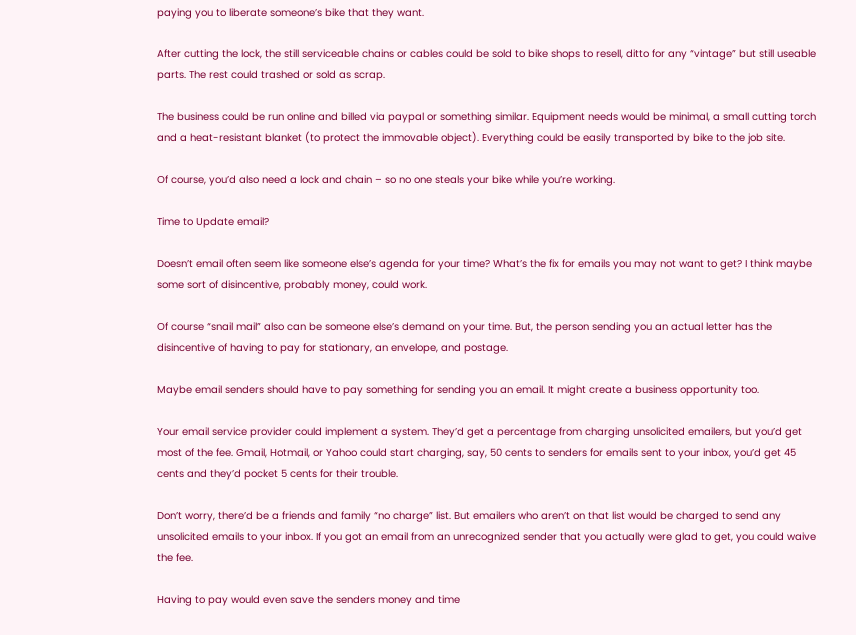paying you to liberate someone’s bike that they want.

After cutting the lock, the still serviceable chains or cables could be sold to bike shops to resell, ditto for any “vintage” but still useable parts. The rest could trashed or sold as scrap.

The business could be run online and billed via paypal or something similar. Equipment needs would be minimal, a small cutting torch and a heat-resistant blanket (to protect the immovable object). Everything could be easily transported by bike to the job site.

Of course, you’d also need a lock and chain – so no one steals your bike while you’re working.

Time to Update email?

Doesn’t email often seem like someone else’s agenda for your time? What’s the fix for emails you may not want to get? I think maybe some sort of disincentive, probably money, could work.

Of course “snail mail” also can be someone else’s demand on your time. But, the person sending you an actual letter has the disincentive of having to pay for stationary, an envelope, and postage.

Maybe email senders should have to pay something for sending you an email. It might create a business opportunity too.

Your email service provider could implement a system. They’d get a percentage from charging unsolicited emailers, but you’d get most of the fee. Gmail, Hotmail, or Yahoo could start charging, say, 50 cents to senders for emails sent to your inbox, you’d get 45 cents and they’d pocket 5 cents for their trouble.

Don’t worry, there’d be a friends and family “no charge” list. But emailers who aren’t on that list would be charged to send any unsolicited emails to your inbox. If you got an email from an unrecognized sender that you actually were glad to get, you could waive the fee.

Having to pay would even save the senders money and time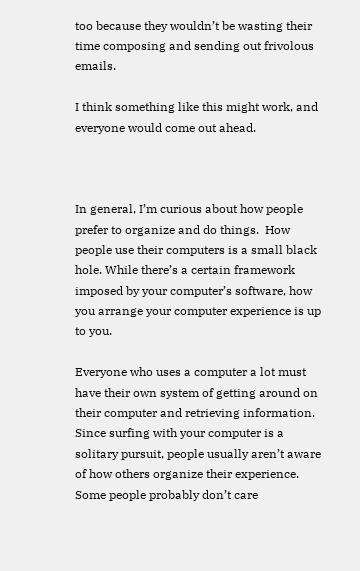too because they wouldn’t be wasting their time composing and sending out frivolous emails.

I think something like this might work, and everyone would come out ahead.



In general, I’m curious about how people prefer to organize and do things.  How people use their computers is a small black hole. While there’s a certain framework imposed by your computer’s software, how you arrange your computer experience is up to you.

Everyone who uses a computer a lot must have their own system of getting around on their computer and retrieving information. Since surfing with your computer is a solitary pursuit, people usually aren’t aware of how others organize their experience. Some people probably don’t care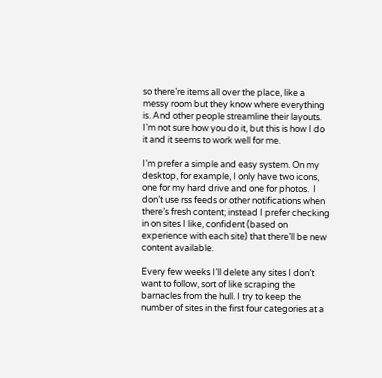so there’re items all over the place, like a messy room but they know where everything is. And other people streamline their layouts.  I’m not sure how you do it, but this is how I do it and it seems to work well for me.

I’m prefer a simple and easy system. On my desktop, for example, I only have two icons, one for my hard drive and one for photos.  I don’t use rss feeds or other notifications when there’s fresh content; instead I prefer checking in on sites I like, confident (based on experience with each site) that there’ll be new content available.

Every few weeks I’ll delete any sites I don’t want to follow, sort of like scraping the barnacles from the hull. I try to keep the number of sites in the first four categories at a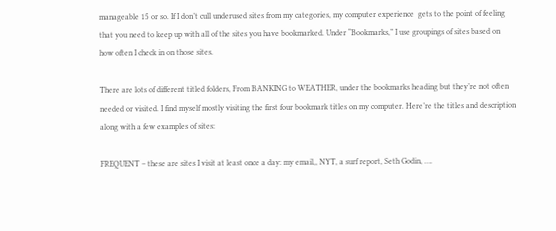manageable 15 or so. If I don’t cull underused sites from my categories, my computer experience  gets to the point of feeling that you need to keep up with all of the sites you have bookmarked. Under “Bookmarks,” I use groupings of sites based on how often I check in on those sites.

There are lots of different titled folders, From BANKING to WEATHER, under the bookmarks heading but they’re not often needed or visited. I find myself mostly visiting the first four bookmark titles on my computer. Here’re the titles and description along with a few examples of sites:

FREQUENT – these are sites I visit at least once a day: my email,, NYT, a surf report, Seth Godin, ….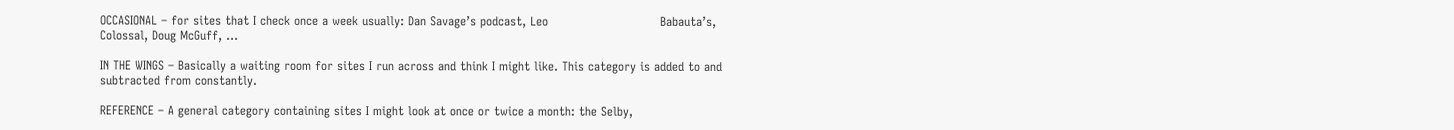OCCASIONAL – for sites that I check once a week usually: Dan Savage’s podcast, Leo                            Babauta’s, Colossal, Doug McGuff, …

IN THE WINGS – Basically a waiting room for sites I run across and think I might like. This category is added to and subtracted from constantly.

REFERENCE – A general category containing sites I might look at once or twice a month: the Selby,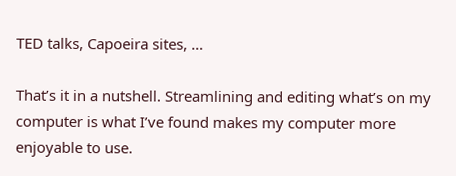TED talks, Capoeira sites, …

That’s it in a nutshell. Streamlining and editing what’s on my computer is what I’ve found makes my computer more enjoyable to use.